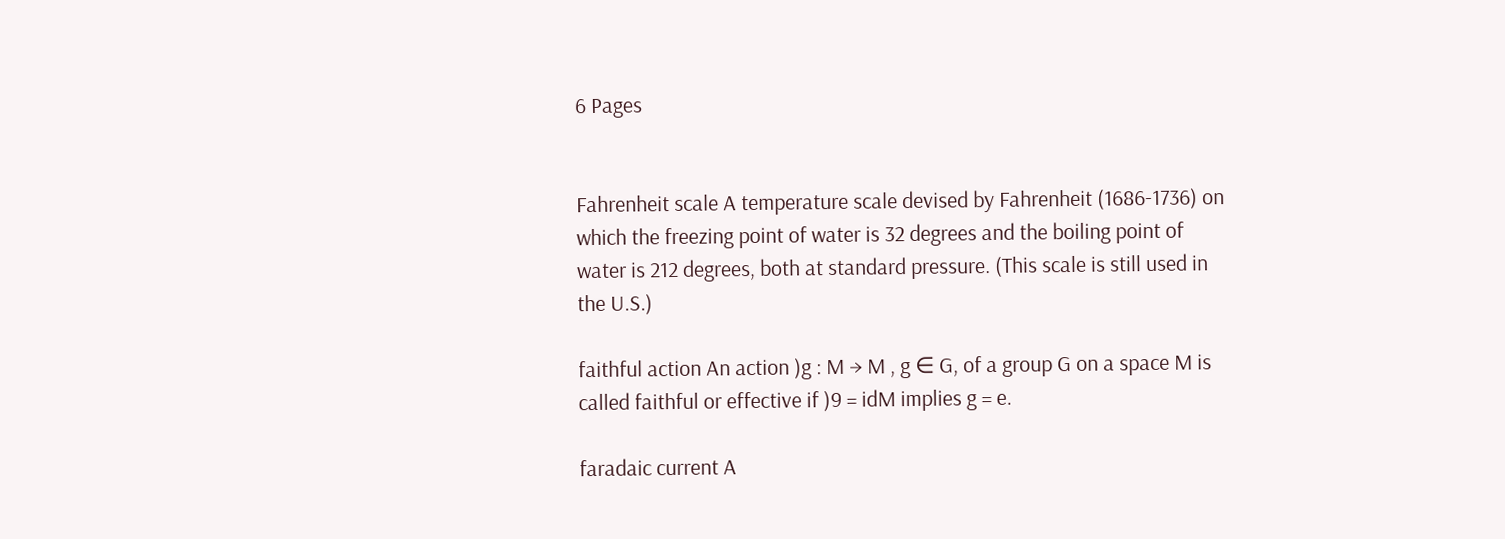6 Pages


Fahrenheit scale A temperature scale devised by Fahrenheit (1686-1736) on which the freezing point of water is 32 degrees and the boiling point of water is 212 degrees, both at standard pressure. (This scale is still used in the U.S.)

faithful action An action )g : M → M , g ∈ G, of a group G on a space M is called faithful or effective if )9 = idM implies g = e.

faradaic current A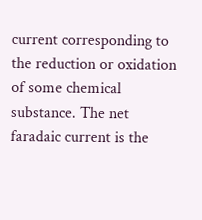current corresponding to the reduction or oxidation of some chemical substance. The net faradaic current is the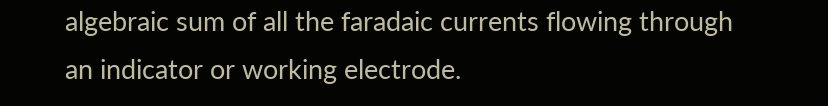algebraic sum of all the faradaic currents flowing through an indicator or working electrode.